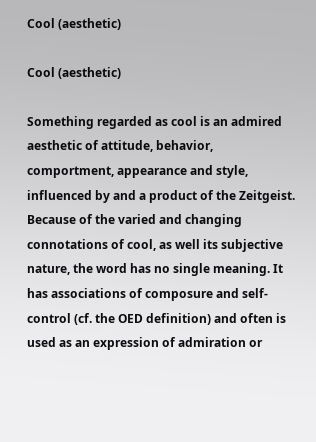Cool (aesthetic)

Cool (aesthetic)

Something regarded as cool is an admired aesthetic of attitude, behavior, comportment, appearance and style, influenced by and a product of the Zeitgeist. Because of the varied and changing connotations of cool, as well its subjective nature, the word has no single meaning. It has associations of composure and self-control (cf. the OED definition) and often is used as an expression of admiration or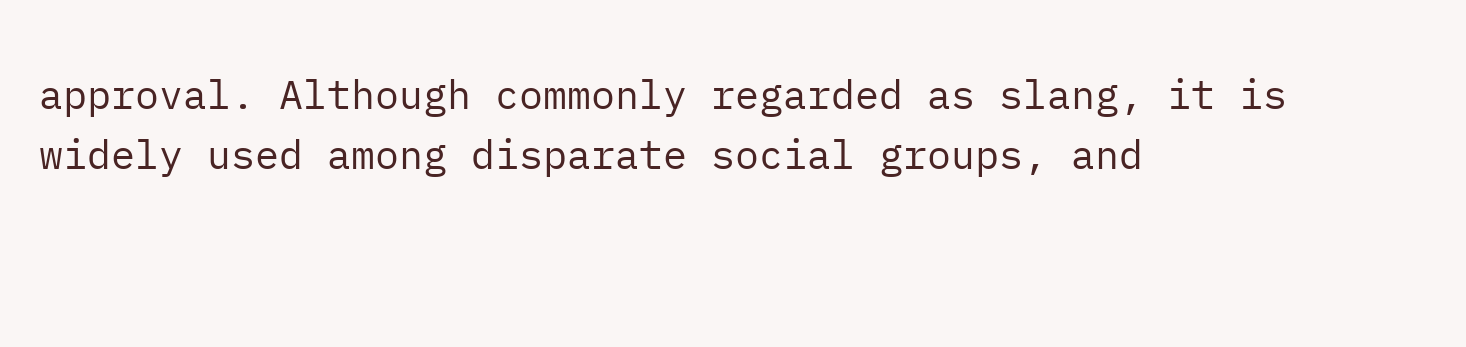approval. Although commonly regarded as slang, it is widely used among disparate social groups, and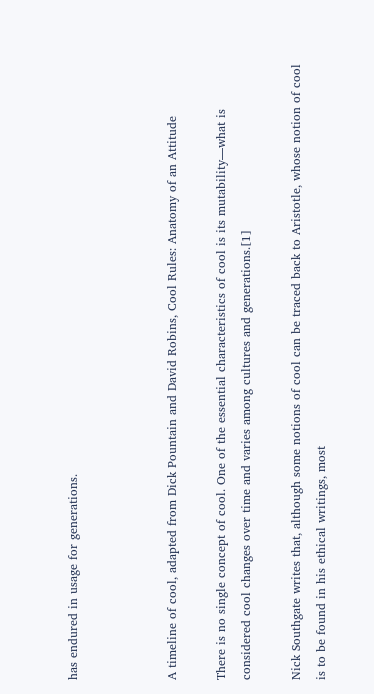has endured in usage for generations.



A timeline of cool, adapted from Dick Pountain and David Robins, Cool Rules: Anatomy of an Attitude

There is no single concept of cool. One of the essential characteristics of cool is its mutability—what is considered cool changes over time and varies among cultures and generations.[1]

Nick Southgate writes that, although some notions of cool can be traced back to Aristotle, whose notion of cool is to be found in his ethical writings, most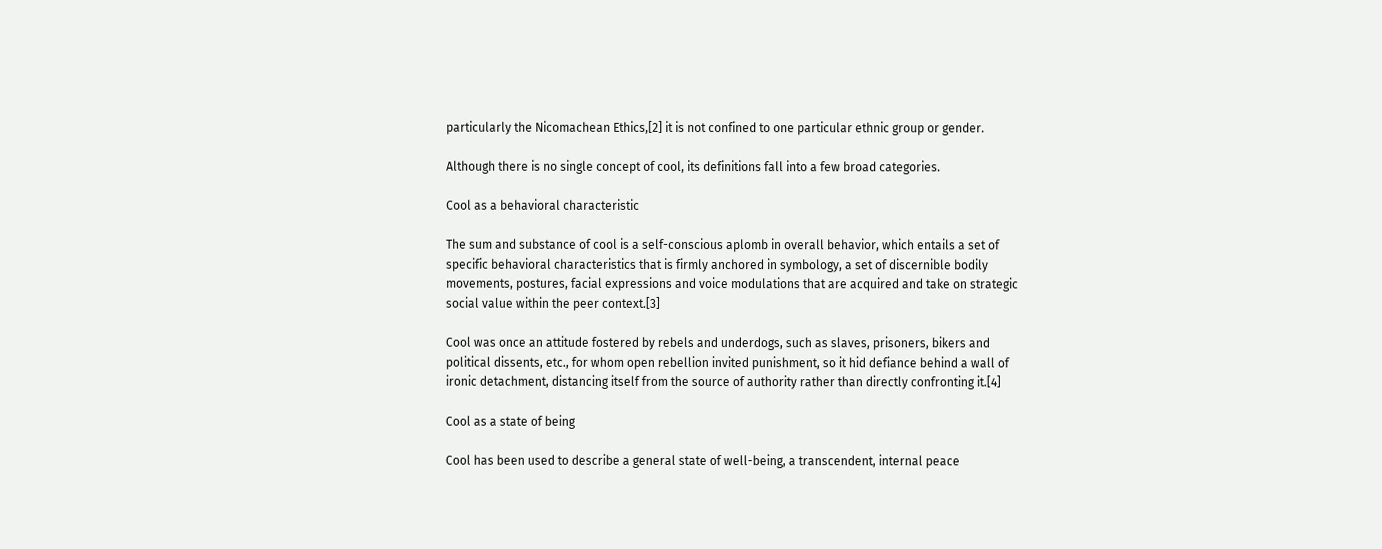particularly the Nicomachean Ethics,[2] it is not confined to one particular ethnic group or gender.

Although there is no single concept of cool, its definitions fall into a few broad categories.

Cool as a behavioral characteristic

The sum and substance of cool is a self-conscious aplomb in overall behavior, which entails a set of specific behavioral characteristics that is firmly anchored in symbology, a set of discernible bodily movements, postures, facial expressions and voice modulations that are acquired and take on strategic social value within the peer context.[3]

Cool was once an attitude fostered by rebels and underdogs, such as slaves, prisoners, bikers and political dissents, etc., for whom open rebellion invited punishment, so it hid defiance behind a wall of ironic detachment, distancing itself from the source of authority rather than directly confronting it.[4]

Cool as a state of being

Cool has been used to describe a general state of well-being, a transcendent, internal peace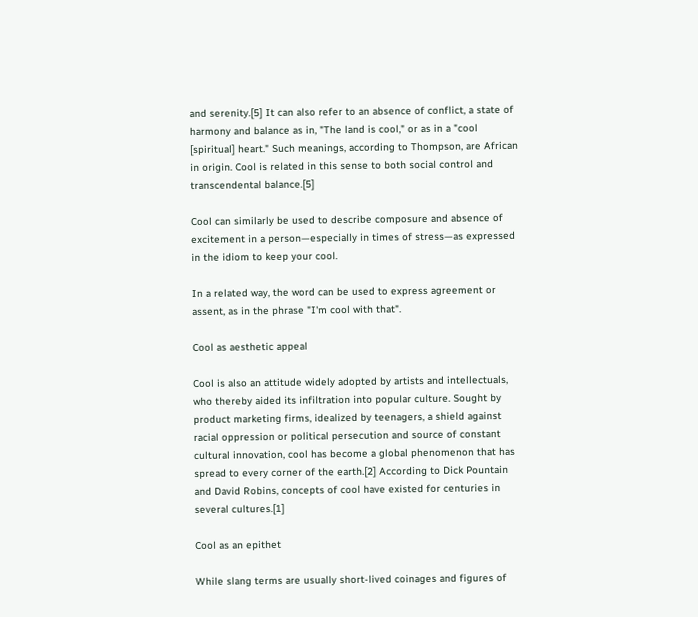and serenity.[5] It can also refer to an absence of conflict, a state of harmony and balance as in, "The land is cool," or as in a "cool [spiritual] heart." Such meanings, according to Thompson, are African in origin. Cool is related in this sense to both social control and transcendental balance.[5]

Cool can similarly be used to describe composure and absence of excitement in a person—especially in times of stress—as expressed in the idiom to keep your cool.

In a related way, the word can be used to express agreement or assent, as in the phrase "I'm cool with that".

Cool as aesthetic appeal

Cool is also an attitude widely adopted by artists and intellectuals, who thereby aided its infiltration into popular culture. Sought by product marketing firms, idealized by teenagers, a shield against racial oppression or political persecution and source of constant cultural innovation, cool has become a global phenomenon that has spread to every corner of the earth.[2] According to Dick Pountain and David Robins, concepts of cool have existed for centuries in several cultures.[1]

Cool as an epithet

While slang terms are usually short-lived coinages and figures of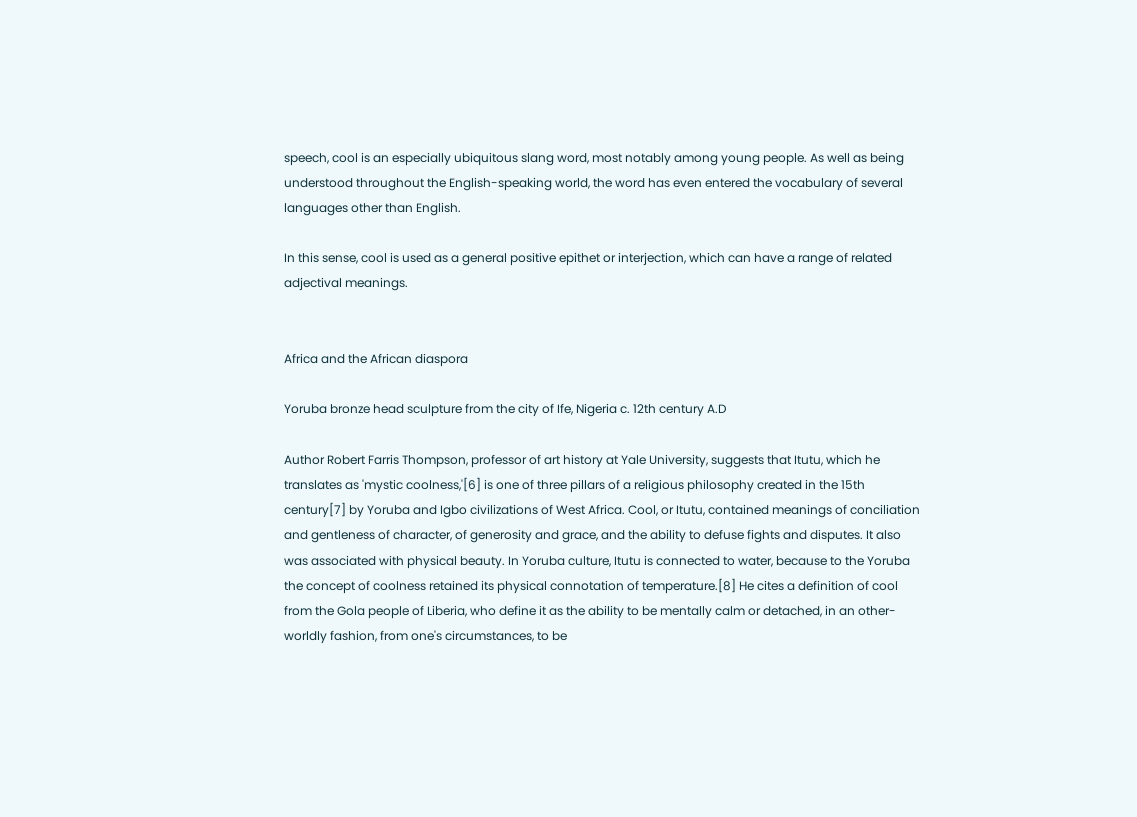speech, cool is an especially ubiquitous slang word, most notably among young people. As well as being understood throughout the English-speaking world, the word has even entered the vocabulary of several languages other than English.

In this sense, cool is used as a general positive epithet or interjection, which can have a range of related adjectival meanings.


Africa and the African diaspora

Yoruba bronze head sculpture from the city of Ife, Nigeria c. 12th century A.D

Author Robert Farris Thompson, professor of art history at Yale University, suggests that Itutu, which he translates as 'mystic coolness,'[6] is one of three pillars of a religious philosophy created in the 15th century[7] by Yoruba and Igbo civilizations of West Africa. Cool, or Itutu, contained meanings of conciliation and gentleness of character, of generosity and grace, and the ability to defuse fights and disputes. It also was associated with physical beauty. In Yoruba culture, Itutu is connected to water, because to the Yoruba the concept of coolness retained its physical connotation of temperature.[8] He cites a definition of cool from the Gola people of Liberia, who define it as the ability to be mentally calm or detached, in an other-worldly fashion, from one's circumstances, to be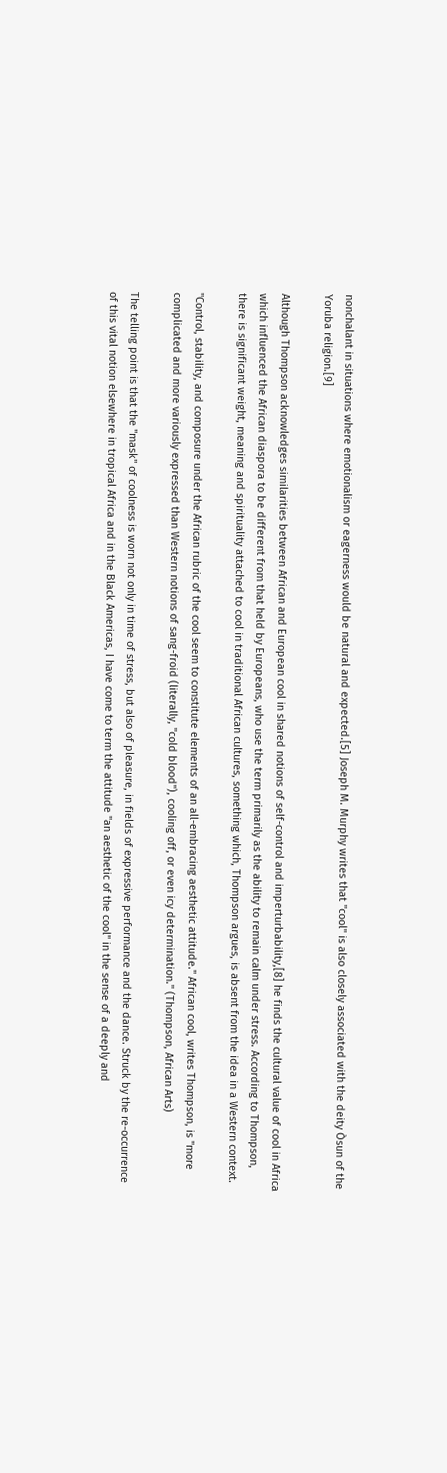nonchalant in situations where emotionalism or eagerness would be natural and expected.[5] Joseph M. Murphy writes that "cool" is also closely associated with the deity Òsun of the Yoruba religion.[9]

Although Thompson acknowledges similarities between African and European cool in shared notions of self-control and imperturbability,[8] he finds the cultural value of cool in Africa which influenced the African diaspora to be different from that held by Europeans, who use the term primarily as the ability to remain calm under stress. According to Thompson, there is significant weight, meaning and spirituality attached to cool in traditional African cultures, something which, Thompson argues, is absent from the idea in a Western context.

"Control, stability, and composure under the African rubric of the cool seem to constitute elements of an all-embracing aesthetic attitude." African cool, writes Thompson, is "more complicated and more variously expressed than Western notions of sang-froid (literally, "cold blood"), cooling off, or even icy determination." (Thompson, African Arts)

The telling point is that the "mask" of coolness is worn not only in time of stress, but also of pleasure, in fields of expressive performance and the dance. Struck by the re-occurrence of this vital notion elsewhere in tropical Africa and in the Black Americas, I have come to term the attitude "an aesthetic of the cool" in the sense of a deeply and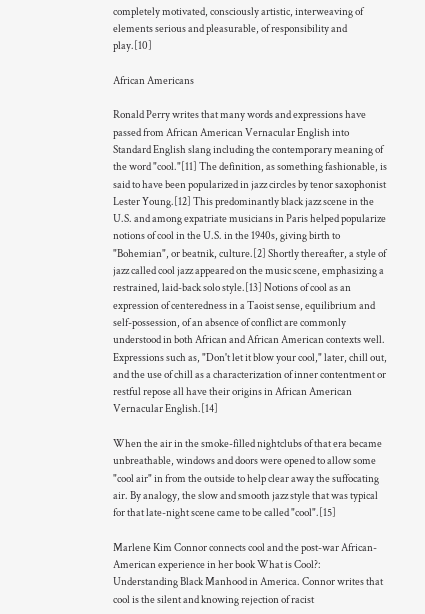completely motivated, consciously artistic, interweaving of elements serious and pleasurable, of responsibility and play.[10]

African Americans

Ronald Perry writes that many words and expressions have passed from African American Vernacular English into Standard English slang including the contemporary meaning of the word "cool."[11] The definition, as something fashionable, is said to have been popularized in jazz circles by tenor saxophonist Lester Young.[12] This predominantly black jazz scene in the U.S. and among expatriate musicians in Paris helped popularize notions of cool in the U.S. in the 1940s, giving birth to "Bohemian", or beatnik, culture.[2] Shortly thereafter, a style of jazz called cool jazz appeared on the music scene, emphasizing a restrained, laid-back solo style.[13] Notions of cool as an expression of centeredness in a Taoist sense, equilibrium and self-possession, of an absence of conflict are commonly understood in both African and African American contexts well. Expressions such as, "Don't let it blow your cool," later, chill out, and the use of chill as a characterization of inner contentment or restful repose all have their origins in African American Vernacular English.[14]

When the air in the smoke-filled nightclubs of that era became unbreathable, windows and doors were opened to allow some "cool air" in from the outside to help clear away the suffocating air. By analogy, the slow and smooth jazz style that was typical for that late-night scene came to be called "cool".[15]

Marlene Kim Connor connects cool and the post-war African-American experience in her book What is Cool?: Understanding Black Manhood in America. Connor writes that cool is the silent and knowing rejection of racist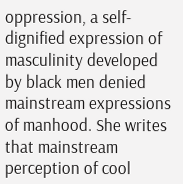oppression, a self-dignified expression of masculinity developed by black men denied mainstream expressions of manhood. She writes that mainstream perception of cool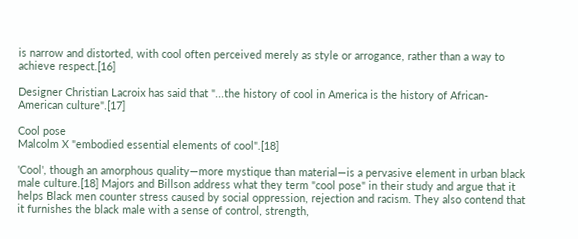is narrow and distorted, with cool often perceived merely as style or arrogance, rather than a way to achieve respect.[16]

Designer Christian Lacroix has said that "...the history of cool in America is the history of African-American culture".[17]

Cool pose
Malcolm X "embodied essential elements of cool".[18]

'Cool', though an amorphous quality—more mystique than material—is a pervasive element in urban black male culture.[18] Majors and Billson address what they term "cool pose" in their study and argue that it helps Black men counter stress caused by social oppression, rejection and racism. They also contend that it furnishes the black male with a sense of control, strength,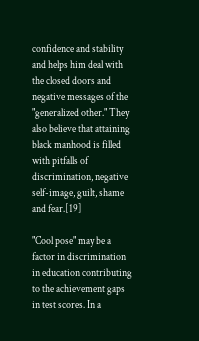confidence and stability and helps him deal with the closed doors and negative messages of the "generalized other." They also believe that attaining black manhood is filled with pitfalls of discrimination, negative self-image, guilt, shame and fear.[19]

"Cool pose" may be a factor in discrimination in education contributing to the achievement gaps in test scores. In a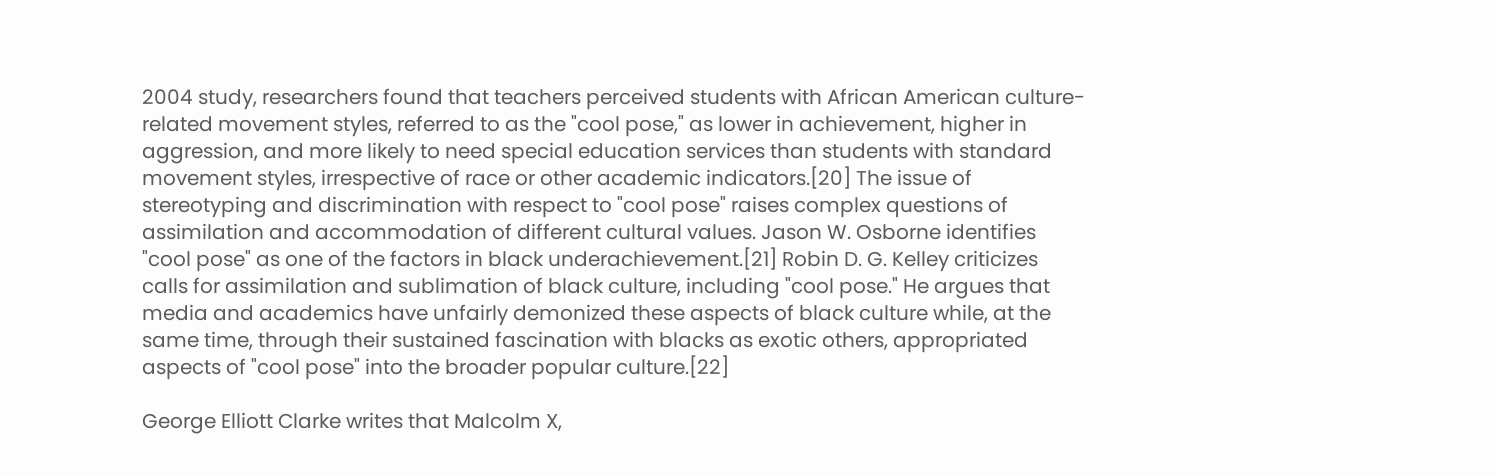2004 study, researchers found that teachers perceived students with African American culture-related movement styles, referred to as the "cool pose," as lower in achievement, higher in aggression, and more likely to need special education services than students with standard movement styles, irrespective of race or other academic indicators.[20] The issue of stereotyping and discrimination with respect to "cool pose" raises complex questions of assimilation and accommodation of different cultural values. Jason W. Osborne identifies "cool pose" as one of the factors in black underachievement.[21] Robin D. G. Kelley criticizes calls for assimilation and sublimation of black culture, including "cool pose." He argues that media and academics have unfairly demonized these aspects of black culture while, at the same time, through their sustained fascination with blacks as exotic others, appropriated aspects of "cool pose" into the broader popular culture.[22]

George Elliott Clarke writes that Malcolm X,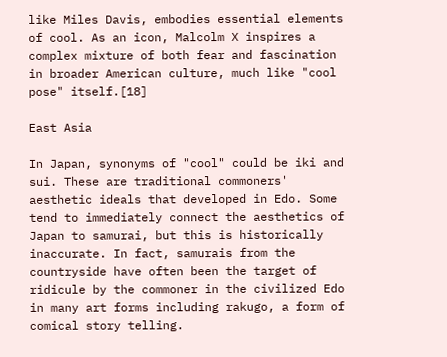like Miles Davis, embodies essential elements of cool. As an icon, Malcolm X inspires a complex mixture of both fear and fascination in broader American culture, much like "cool pose" itself.[18]

East Asia

In Japan, synonyms of "cool" could be iki and sui. These are traditional commoners' aesthetic ideals that developed in Edo. Some tend to immediately connect the aesthetics of Japan to samurai, but this is historically inaccurate. In fact, samurais from the countryside have often been the target of ridicule by the commoner in the civilized Edo in many art forms including rakugo, a form of comical story telling.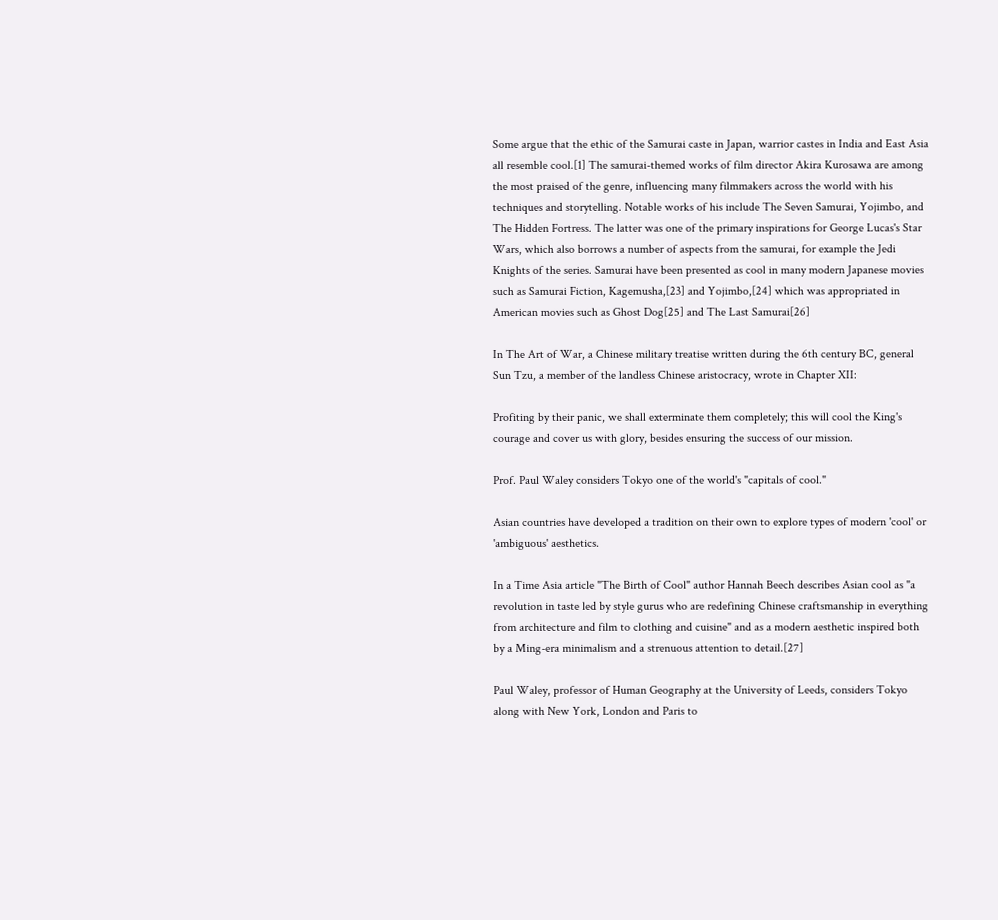Some argue that the ethic of the Samurai caste in Japan, warrior castes in India and East Asia all resemble cool.[1] The samurai-themed works of film director Akira Kurosawa are among the most praised of the genre, influencing many filmmakers across the world with his techniques and storytelling. Notable works of his include The Seven Samurai, Yojimbo, and The Hidden Fortress. The latter was one of the primary inspirations for George Lucas's Star Wars, which also borrows a number of aspects from the samurai, for example the Jedi Knights of the series. Samurai have been presented as cool in many modern Japanese movies such as Samurai Fiction, Kagemusha,[23] and Yojimbo,[24] which was appropriated in American movies such as Ghost Dog[25] and The Last Samurai[26]

In The Art of War, a Chinese military treatise written during the 6th century BC, general Sun Tzu, a member of the landless Chinese aristocracy, wrote in Chapter XII:

Profiting by their panic, we shall exterminate them completely; this will cool the King's courage and cover us with glory, besides ensuring the success of our mission.

Prof. Paul Waley considers Tokyo one of the world's "capitals of cool."

Asian countries have developed a tradition on their own to explore types of modern 'cool' or 'ambiguous' aesthetics.

In a Time Asia article "The Birth of Cool" author Hannah Beech describes Asian cool as "a revolution in taste led by style gurus who are redefining Chinese craftsmanship in everything from architecture and film to clothing and cuisine" and as a modern aesthetic inspired both by a Ming-era minimalism and a strenuous attention to detail.[27]

Paul Waley, professor of Human Geography at the University of Leeds, considers Tokyo along with New York, London and Paris to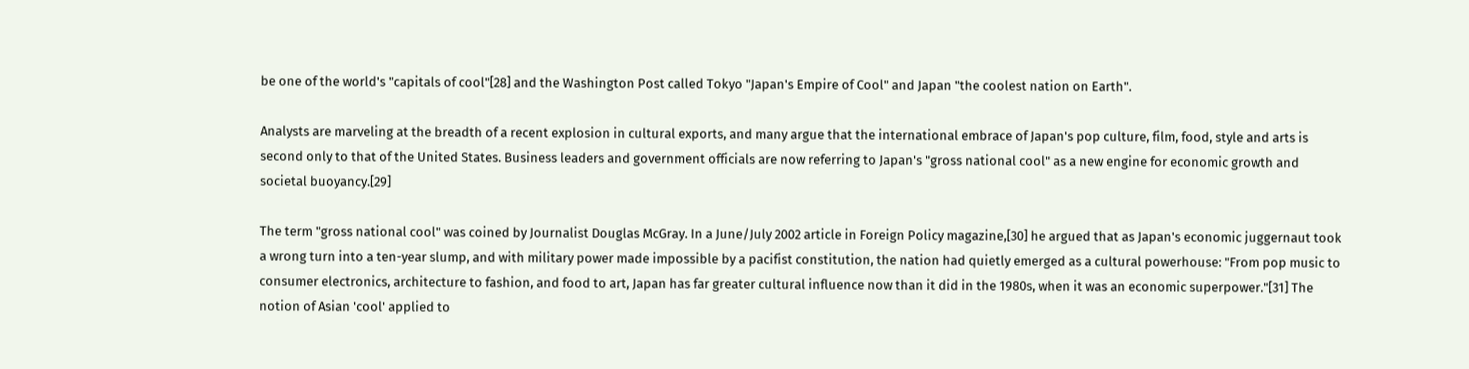be one of the world's "capitals of cool"[28] and the Washington Post called Tokyo "Japan's Empire of Cool" and Japan "the coolest nation on Earth".

Analysts are marveling at the breadth of a recent explosion in cultural exports, and many argue that the international embrace of Japan's pop culture, film, food, style and arts is second only to that of the United States. Business leaders and government officials are now referring to Japan's "gross national cool" as a new engine for economic growth and societal buoyancy.[29]

The term "gross national cool" was coined by Journalist Douglas McGray. In a June/July 2002 article in Foreign Policy magazine,[30] he argued that as Japan's economic juggernaut took a wrong turn into a ten-year slump, and with military power made impossible by a pacifist constitution, the nation had quietly emerged as a cultural powerhouse: "From pop music to consumer electronics, architecture to fashion, and food to art, Japan has far greater cultural influence now than it did in the 1980s, when it was an economic superpower."[31] The notion of Asian 'cool' applied to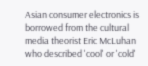Asian consumer electronics is borrowed from the cultural media theorist Eric McLuhan who described 'cool' or 'cold'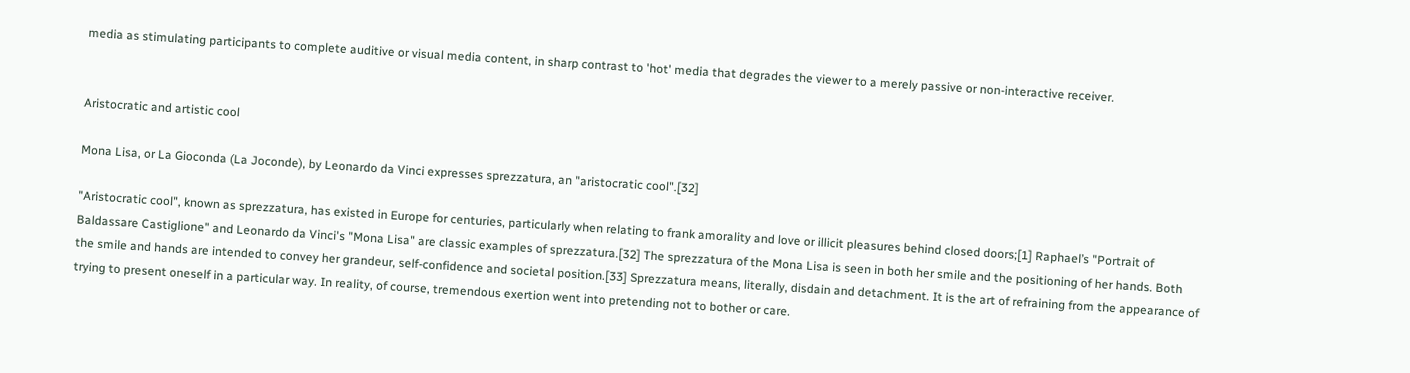media as stimulating participants to complete auditive or visual media content, in sharp contrast to 'hot' media that degrades the viewer to a merely passive or non-interactive receiver.


Aristocratic and artistic cool

Mona Lisa, or La Gioconda (La Joconde), by Leonardo da Vinci expresses sprezzatura, an "aristocratic cool".[32]

"Aristocratic cool", known as sprezzatura, has existed in Europe for centuries, particularly when relating to frank amorality and love or illicit pleasures behind closed doors;[1] Raphael’s "Portrait of Baldassare Castiglione" and Leonardo da Vinci's "Mona Lisa" are classic examples of sprezzatura.[32] The sprezzatura of the Mona Lisa is seen in both her smile and the positioning of her hands. Both the smile and hands are intended to convey her grandeur, self-confidence and societal position.[33] Sprezzatura means, literally, disdain and detachment. It is the art of refraining from the appearance of trying to present oneself in a particular way. In reality, of course, tremendous exertion went into pretending not to bother or care.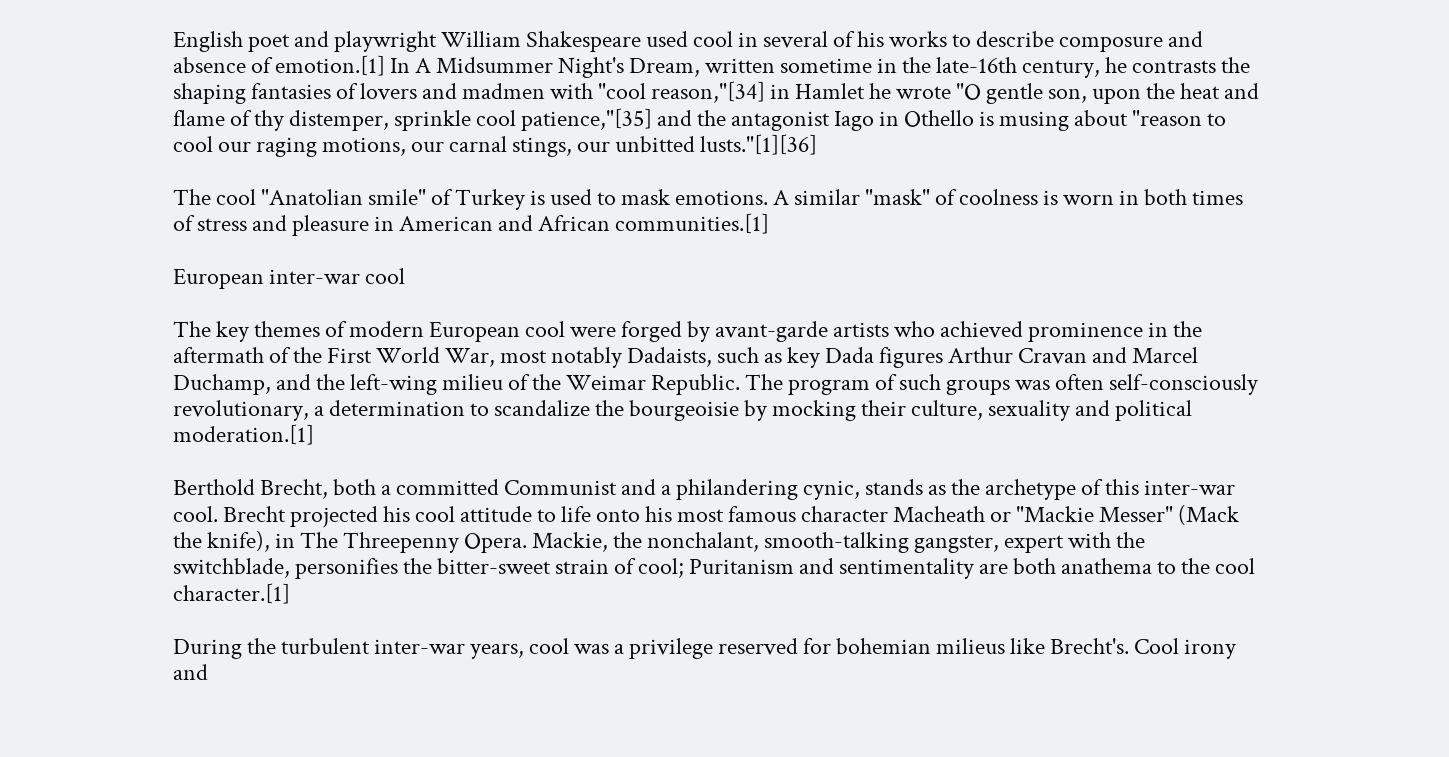English poet and playwright William Shakespeare used cool in several of his works to describe composure and absence of emotion.[1] In A Midsummer Night's Dream, written sometime in the late-16th century, he contrasts the shaping fantasies of lovers and madmen with "cool reason,"[34] in Hamlet he wrote "O gentle son, upon the heat and flame of thy distemper, sprinkle cool patience,"[35] and the antagonist Iago in Othello is musing about "reason to cool our raging motions, our carnal stings, our unbitted lusts."[1][36]

The cool "Anatolian smile" of Turkey is used to mask emotions. A similar "mask" of coolness is worn in both times of stress and pleasure in American and African communities.[1]

European inter-war cool

The key themes of modern European cool were forged by avant-garde artists who achieved prominence in the aftermath of the First World War, most notably Dadaists, such as key Dada figures Arthur Cravan and Marcel Duchamp, and the left-wing milieu of the Weimar Republic. The program of such groups was often self-consciously revolutionary, a determination to scandalize the bourgeoisie by mocking their culture, sexuality and political moderation.[1]

Berthold Brecht, both a committed Communist and a philandering cynic, stands as the archetype of this inter-war cool. Brecht projected his cool attitude to life onto his most famous character Macheath or "Mackie Messer" (Mack the knife), in The Threepenny Opera. Mackie, the nonchalant, smooth-talking gangster, expert with the switchblade, personifies the bitter-sweet strain of cool; Puritanism and sentimentality are both anathema to the cool character.[1]

During the turbulent inter-war years, cool was a privilege reserved for bohemian milieus like Brecht's. Cool irony and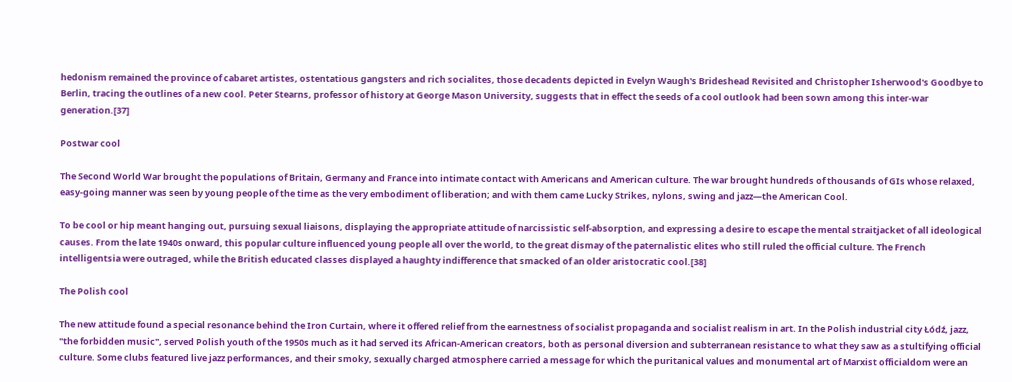hedonism remained the province of cabaret artistes, ostentatious gangsters and rich socialites, those decadents depicted in Evelyn Waugh's Brideshead Revisited and Christopher Isherwood's Goodbye to Berlin, tracing the outlines of a new cool. Peter Stearns, professor of history at George Mason University, suggests that in effect the seeds of a cool outlook had been sown among this inter-war generation.[37]

Postwar cool

The Second World War brought the populations of Britain, Germany and France into intimate contact with Americans and American culture. The war brought hundreds of thousands of GIs whose relaxed, easy-going manner was seen by young people of the time as the very embodiment of liberation; and with them came Lucky Strikes, nylons, swing and jazz—the American Cool.

To be cool or hip meant hanging out, pursuing sexual liaisons, displaying the appropriate attitude of narcissistic self-absorption, and expressing a desire to escape the mental straitjacket of all ideological causes. From the late 1940s onward, this popular culture influenced young people all over the world, to the great dismay of the paternalistic elites who still ruled the official culture. The French intelligentsia were outraged, while the British educated classes displayed a haughty indifference that smacked of an older aristocratic cool.[38]

The Polish cool

The new attitude found a special resonance behind the Iron Curtain, where it offered relief from the earnestness of socialist propaganda and socialist realism in art. In the Polish industrial city Łódź, jazz, "the forbidden music", served Polish youth of the 1950s much as it had served its African-American creators, both as personal diversion and subterranean resistance to what they saw as a stultifying official culture. Some clubs featured live jazz performances, and their smoky, sexually charged atmosphere carried a message for which the puritanical values and monumental art of Marxist officialdom were an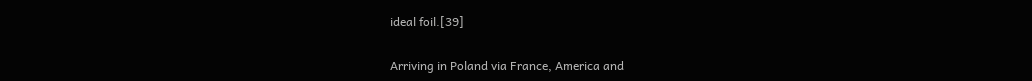ideal foil.[39]

Arriving in Poland via France, America and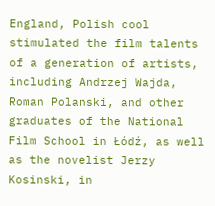England, Polish cool stimulated the film talents of a generation of artists, including Andrzej Wajda, Roman Polanski, and other graduates of the National Film School in Łódź, as well as the novelist Jerzy Kosinski, in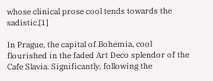whose clinical prose cool tends towards the sadistic.[1]

In Prague, the capital of Bohemia, cool flourished in the faded Art Deco splendor of the Cafe Slavia. Significantly, following the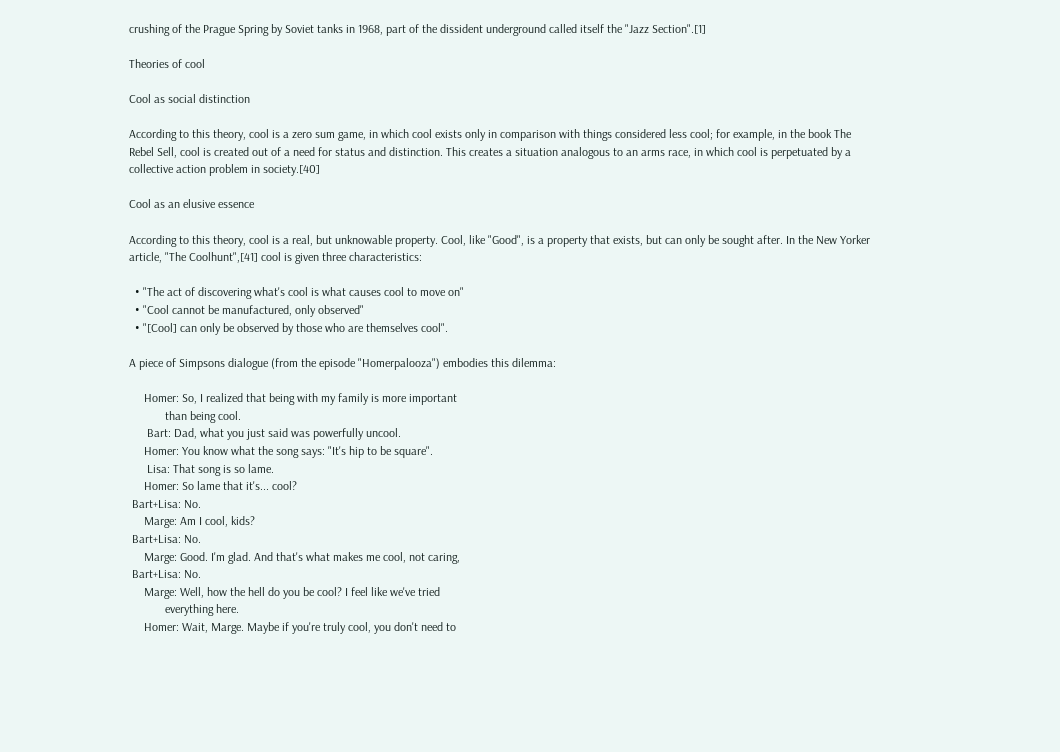crushing of the Prague Spring by Soviet tanks in 1968, part of the dissident underground called itself the "Jazz Section".[1]

Theories of cool

Cool as social distinction

According to this theory, cool is a zero sum game, in which cool exists only in comparison with things considered less cool; for example, in the book The Rebel Sell, cool is created out of a need for status and distinction. This creates a situation analogous to an arms race, in which cool is perpetuated by a collective action problem in society.[40]

Cool as an elusive essence

According to this theory, cool is a real, but unknowable property. Cool, like "Good", is a property that exists, but can only be sought after. In the New Yorker article, "The Coolhunt",[41] cool is given three characteristics:

  • "The act of discovering what's cool is what causes cool to move on"
  • "Cool cannot be manufactured, only observed"
  • "[Cool] can only be observed by those who are themselves cool".

A piece of Simpsons dialogue (from the episode "Homerpalooza") embodies this dilemma:

     Homer: So, I realized that being with my family is more important
            than being cool.
      Bart: Dad, what you just said was powerfully uncool.
     Homer: You know what the song says: "It's hip to be square".
      Lisa: That song is so lame.
     Homer: So lame that it's... cool?
 Bart+Lisa: No.
     Marge: Am I cool, kids?
 Bart+Lisa: No.
     Marge: Good. I'm glad. And that's what makes me cool, not caring,
 Bart+Lisa: No.
     Marge: Well, how the hell do you be cool? I feel like we've tried
            everything here.
     Homer: Wait, Marge. Maybe if you're truly cool, you don't need to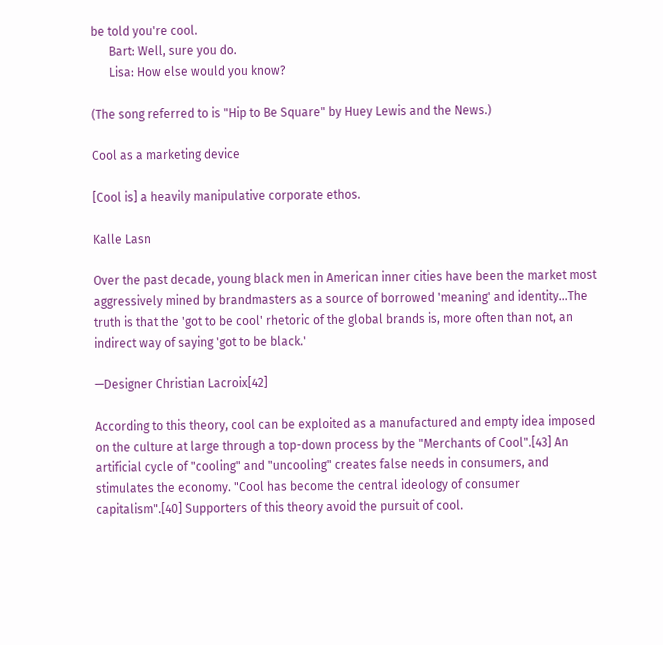be told you're cool.
      Bart: Well, sure you do.
      Lisa: How else would you know?

(The song referred to is "Hip to Be Square" by Huey Lewis and the News.)

Cool as a marketing device

[Cool is] a heavily manipulative corporate ethos.

Kalle Lasn

Over the past decade, young black men in American inner cities have been the market most aggressively mined by brandmasters as a source of borrowed 'meaning' and identity...The truth is that the 'got to be cool' rhetoric of the global brands is, more often than not, an indirect way of saying 'got to be black.'

—Designer Christian Lacroix[42]

According to this theory, cool can be exploited as a manufactured and empty idea imposed on the culture at large through a top-down process by the "Merchants of Cool".[43] An artificial cycle of "cooling" and "uncooling" creates false needs in consumers, and stimulates the economy. "Cool has become the central ideology of consumer capitalism".[40] Supporters of this theory avoid the pursuit of cool.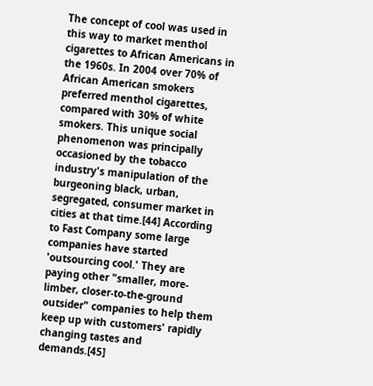The concept of cool was used in this way to market menthol cigarettes to African Americans in the 1960s. In 2004 over 70% of African American smokers preferred menthol cigarettes, compared with 30% of white smokers. This unique social phenomenon was principally occasioned by the tobacco industry's manipulation of the burgeoning black, urban, segregated, consumer market in cities at that time.[44] According to Fast Company some large companies have started 'outsourcing cool.' They are paying other "smaller, more-limber, closer-to-the-ground outsider" companies to help them keep up with customers' rapidly changing tastes and demands.[45]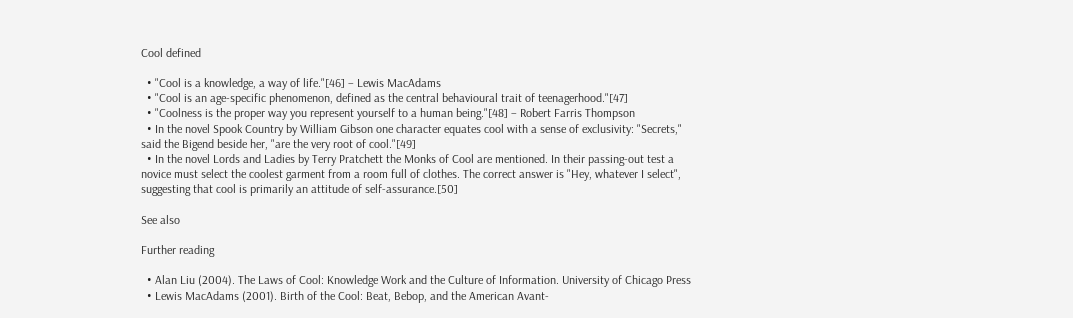Cool defined

  • "Cool is a knowledge, a way of life."[46] – Lewis MacAdams
  • "Cool is an age-specific phenomenon, defined as the central behavioural trait of teenagerhood."[47]
  • "Coolness is the proper way you represent yourself to a human being."[48] – Robert Farris Thompson
  • In the novel Spook Country by William Gibson one character equates cool with a sense of exclusivity: "Secrets," said the Bigend beside her, "are the very root of cool."[49]
  • In the novel Lords and Ladies by Terry Pratchett the Monks of Cool are mentioned. In their passing-out test a novice must select the coolest garment from a room full of clothes. The correct answer is "Hey, whatever I select", suggesting that cool is primarily an attitude of self-assurance.[50]

See also

Further reading

  • Alan Liu (2004). The Laws of Cool: Knowledge Work and the Culture of Information. University of Chicago Press
  • Lewis MacAdams (2001). Birth of the Cool: Beat, Bebop, and the American Avant-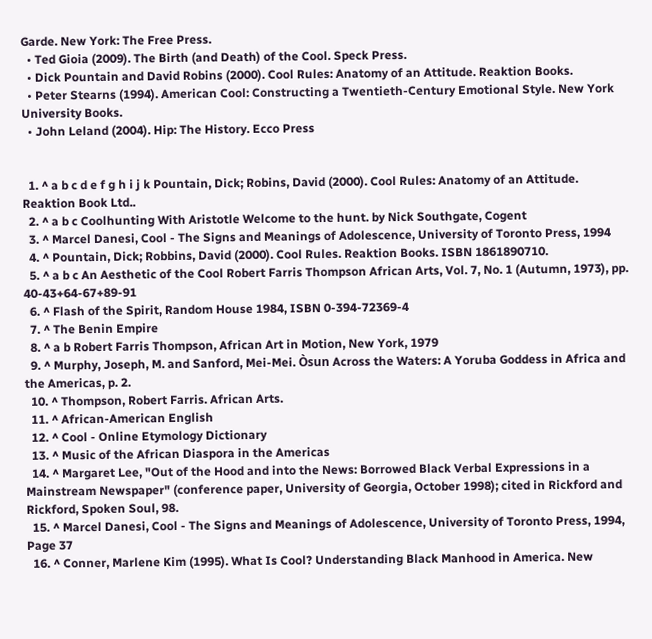Garde. New York: The Free Press.
  • Ted Gioia (2009). The Birth (and Death) of the Cool. Speck Press.
  • Dick Pountain and David Robins (2000). Cool Rules: Anatomy of an Attitude. Reaktion Books.
  • Peter Stearns (1994). American Cool: Constructing a Twentieth-Century Emotional Style. New York University Books.
  • John Leland (2004). Hip: The History. Ecco Press


  1. ^ a b c d e f g h i j k Pountain, Dick; Robins, David (2000). Cool Rules: Anatomy of an Attitude. Reaktion Book Ltd..
  2. ^ a b c Coolhunting With Aristotle Welcome to the hunt. by Nick Southgate, Cogent
  3. ^ Marcel Danesi, Cool - The Signs and Meanings of Adolescence, University of Toronto Press, 1994
  4. ^ Pountain, Dick; Robbins, David (2000). Cool Rules. Reaktion Books. ISBN 1861890710.
  5. ^ a b c An Aesthetic of the Cool Robert Farris Thompson African Arts, Vol. 7, No. 1 (Autumn, 1973), pp. 40-43+64-67+89-91
  6. ^ Flash of the Spirit, Random House 1984, ISBN 0-394-72369-4
  7. ^ The Benin Empire
  8. ^ a b Robert Farris Thompson, African Art in Motion, New York, 1979
  9. ^ Murphy, Joseph, M. and Sanford, Mei-Mei. Òsun Across the Waters: A Yoruba Goddess in Africa and the Americas, p. 2.
  10. ^ Thompson, Robert Farris. African Arts.
  11. ^ African-American English
  12. ^ Cool - Online Etymology Dictionary
  13. ^ Music of the African Diaspora in the Americas
  14. ^ Margaret Lee, "Out of the Hood and into the News: Borrowed Black Verbal Expressions in a Mainstream Newspaper" (conference paper, University of Georgia, October 1998); cited in Rickford and Rickford, Spoken Soul, 98.
  15. ^ Marcel Danesi, Cool - The Signs and Meanings of Adolescence, University of Toronto Press, 1994, Page 37
  16. ^ Conner, Marlene Kim (1995). What Is Cool? Understanding Black Manhood in America. New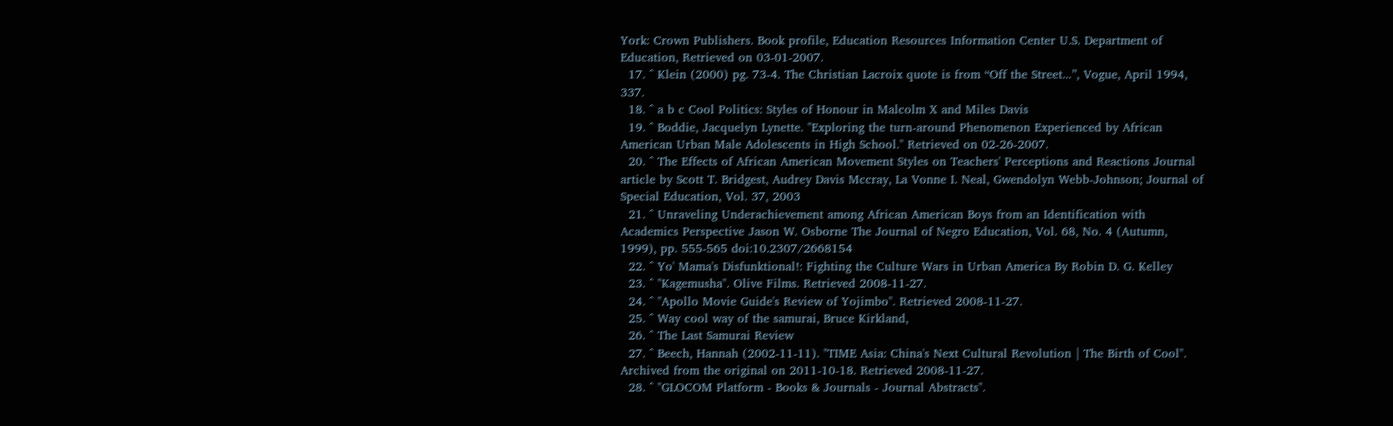York: Crown Publishers. Book profile, Education Resources Information Center U.S. Department of Education, Retrieved on 03-01-2007.
  17. ^ Klein (2000) pg. 73-4. The Christian Lacroix quote is from “Off the Street...”, Vogue, April 1994, 337.
  18. ^ a b c Cool Politics: Styles of Honour in Malcolm X and Miles Davis
  19. ^ Boddie, Jacquelyn Lynette. "Exploring the turn-around Phenomenon Experienced by African American Urban Male Adolescents in High School." Retrieved on 02-26-2007.
  20. ^ The Effects of African American Movement Styles on Teachers' Perceptions and Reactions Journal article by Scott T. Bridgest, Audrey Davis Mccray, La Vonne I. Neal, Gwendolyn Webb-Johnson; Journal of Special Education, Vol. 37, 2003
  21. ^ Unraveling Underachievement among African American Boys from an Identification with Academics Perspective Jason W. Osborne The Journal of Negro Education, Vol. 68, No. 4 (Autumn, 1999), pp. 555-565 doi:10.2307/2668154
  22. ^ Yo' Mama's Disfunktional!: Fighting the Culture Wars in Urban America By Robin D. G. Kelley
  23. ^ "Kagemusha". Olive Films. Retrieved 2008-11-27.
  24. ^ "Apollo Movie Guide's Review of Yojimbo". Retrieved 2008-11-27.
  25. ^ Way cool way of the samurai, Bruce Kirkland,
  26. ^ The Last Samurai Review
  27. ^ Beech, Hannah (2002-11-11). "TIME Asia: China's Next Cultural Revolution | The Birth of Cool". Archived from the original on 2011-10-18. Retrieved 2008-11-27.
  28. ^ "GLOCOM Platform - Books & Journals - Journal Abstracts".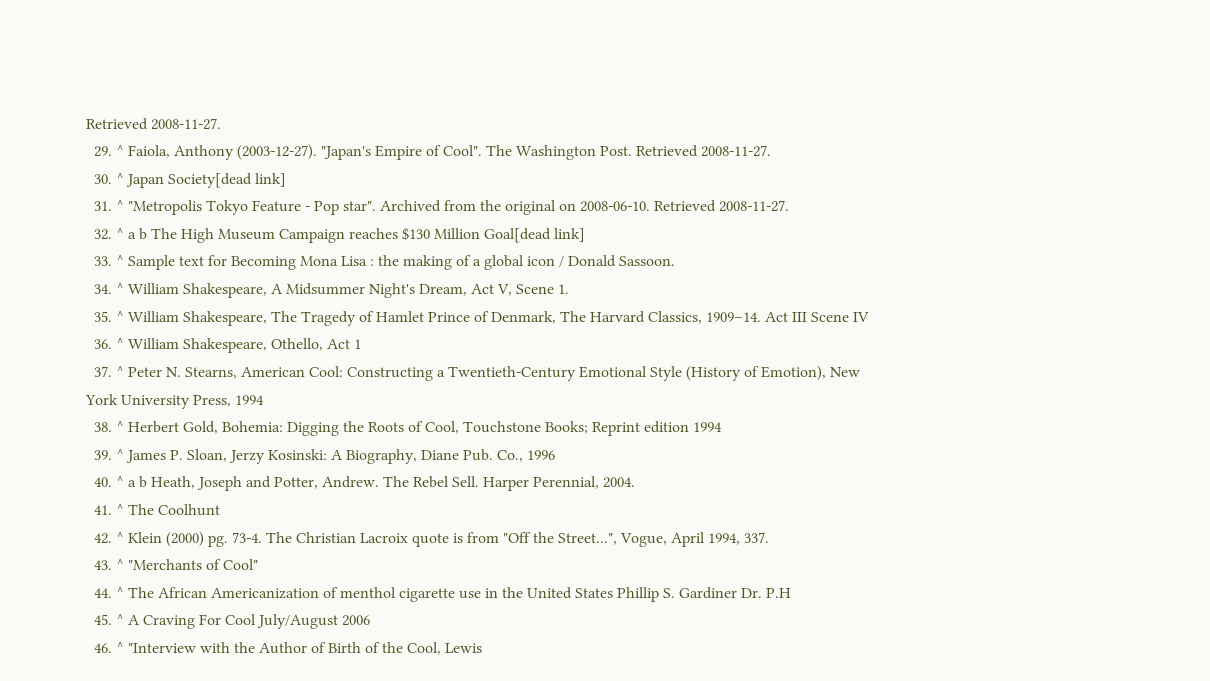Retrieved 2008-11-27.
  29. ^ Faiola, Anthony (2003-12-27). "Japan's Empire of Cool". The Washington Post. Retrieved 2008-11-27.
  30. ^ Japan Society[dead link]
  31. ^ "Metropolis Tokyo Feature - Pop star". Archived from the original on 2008-06-10. Retrieved 2008-11-27.
  32. ^ a b The High Museum Campaign reaches $130 Million Goal[dead link]
  33. ^ Sample text for Becoming Mona Lisa : the making of a global icon / Donald Sassoon.
  34. ^ William Shakespeare, A Midsummer Night's Dream, Act V, Scene 1.
  35. ^ William Shakespeare, The Tragedy of Hamlet Prince of Denmark, The Harvard Classics, 1909–14. Act III Scene IV
  36. ^ William Shakespeare, Othello, Act 1
  37. ^ Peter N. Stearns, American Cool: Constructing a Twentieth-Century Emotional Style (History of Emotion), New York University Press, 1994
  38. ^ Herbert Gold, Bohemia: Digging the Roots of Cool, Touchstone Books; Reprint edition 1994
  39. ^ James P. Sloan, Jerzy Kosinski: A Biography, Diane Pub. Co., 1996
  40. ^ a b Heath, Joseph and Potter, Andrew. The Rebel Sell. Harper Perennial, 2004.
  41. ^ The Coolhunt
  42. ^ Klein (2000) pg. 73-4. The Christian Lacroix quote is from "Off the Street...", Vogue, April 1994, 337.
  43. ^ "Merchants of Cool"
  44. ^ The African Americanization of menthol cigarette use in the United States Phillip S. Gardiner Dr. P.H
  45. ^ A Craving For Cool July/August 2006
  46. ^ "Interview with the Author of Birth of the Cool, Lewis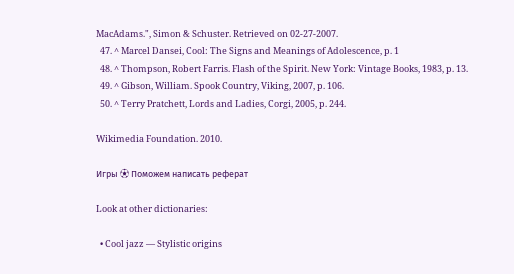MacAdams.", Simon & Schuster. Retrieved on 02-27-2007.
  47. ^ Marcel Dansei, Cool: The Signs and Meanings of Adolescence, p. 1
  48. ^ Thompson, Robert Farris. Flash of the Spirit. New York: Vintage Books, 1983, p. 13.
  49. ^ Gibson, William. Spook Country, Viking, 2007, p. 106.
  50. ^ Terry Pratchett, Lords and Ladies, Corgi, 2005, p. 244.

Wikimedia Foundation. 2010.

Игры ⚽ Поможем написать реферат

Look at other dictionaries:

  • Cool jazz — Stylistic origins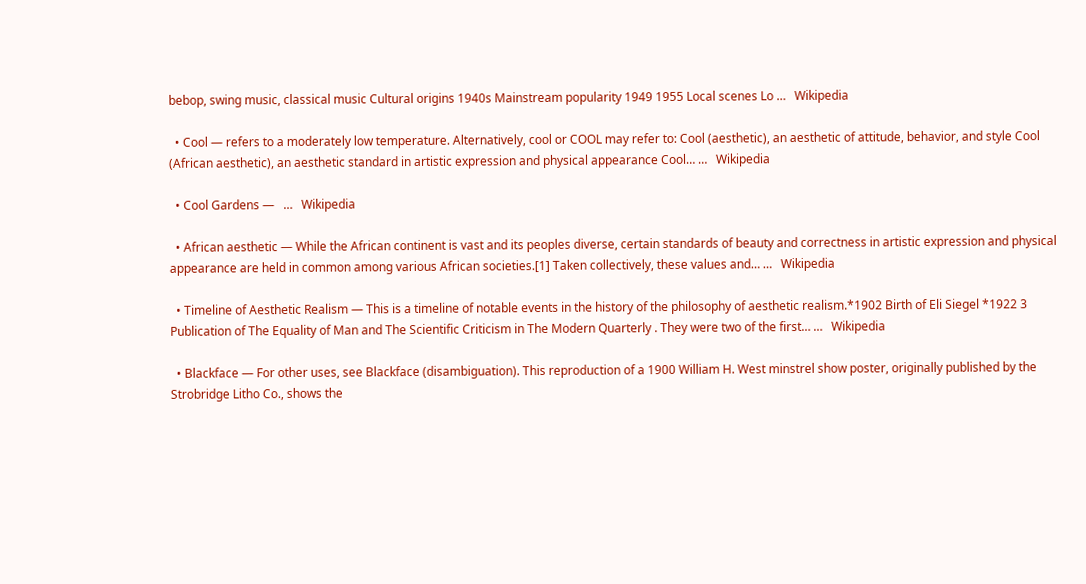bebop, swing music, classical music Cultural origins 1940s Mainstream popularity 1949 1955 Local scenes Lo …   Wikipedia

  • Cool — refers to a moderately low temperature. Alternatively, cool or COOL may refer to: Cool (aesthetic), an aesthetic of attitude, behavior, and style Cool (African aesthetic), an aesthetic standard in artistic expression and physical appearance Cool… …   Wikipedia

  • Cool Gardens —   …   Wikipedia

  • African aesthetic — While the African continent is vast and its peoples diverse, certain standards of beauty and correctness in artistic expression and physical appearance are held in common among various African societies.[1] Taken collectively, these values and… …   Wikipedia

  • Timeline of Aesthetic Realism — This is a timeline of notable events in the history of the philosophy of aesthetic realism.*1902 Birth of Eli Siegel *1922 3 Publication of The Equality of Man and The Scientific Criticism in The Modern Quarterly . They were two of the first… …   Wikipedia

  • Blackface — For other uses, see Blackface (disambiguation). This reproduction of a 1900 William H. West minstrel show poster, originally published by the Strobridge Litho Co., shows the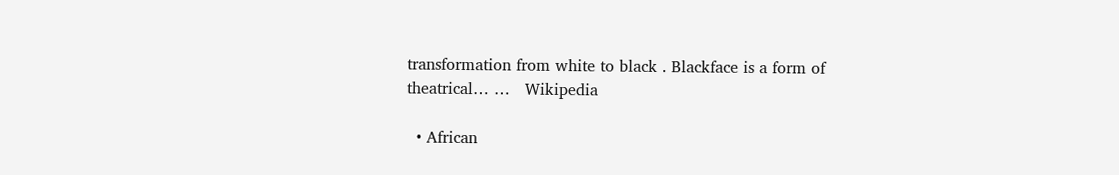transformation from white to black . Blackface is a form of theatrical… …   Wikipedia

  • African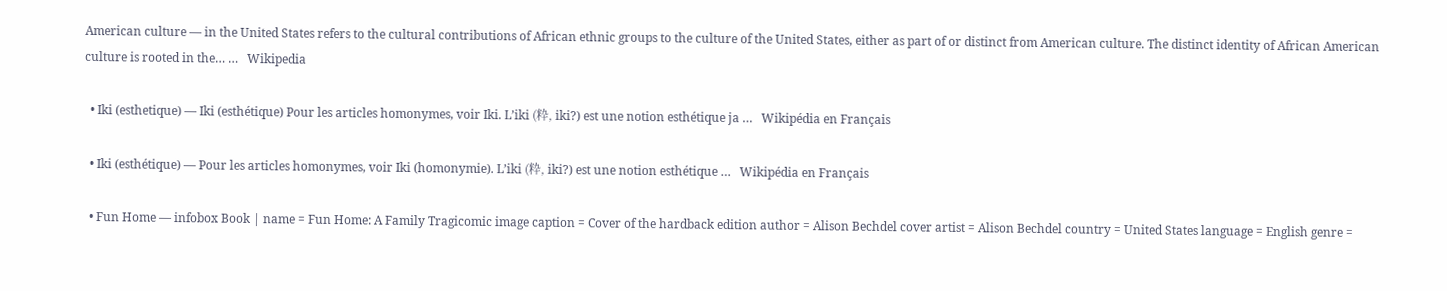American culture — in the United States refers to the cultural contributions of African ethnic groups to the culture of the United States, either as part of or distinct from American culture. The distinct identity of African American culture is rooted in the… …   Wikipedia

  • Iki (esthetique) — Iki (esthétique) Pour les articles homonymes, voir Iki. L’iki (粋, iki?) est une notion esthétique ja …   Wikipédia en Français

  • Iki (esthétique) — Pour les articles homonymes, voir Iki (homonymie). L’iki (粋, iki?) est une notion esthétique …   Wikipédia en Français

  • Fun Home — infobox Book | name = Fun Home: A Family Tragicomic image caption = Cover of the hardback edition author = Alison Bechdel cover artist = Alison Bechdel country = United States language = English genre =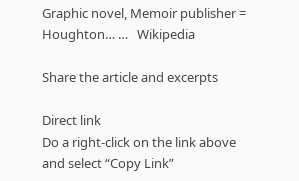Graphic novel, Memoir publisher = Houghton… …   Wikipedia

Share the article and excerpts

Direct link
Do a right-click on the link above
and select “Copy Link”